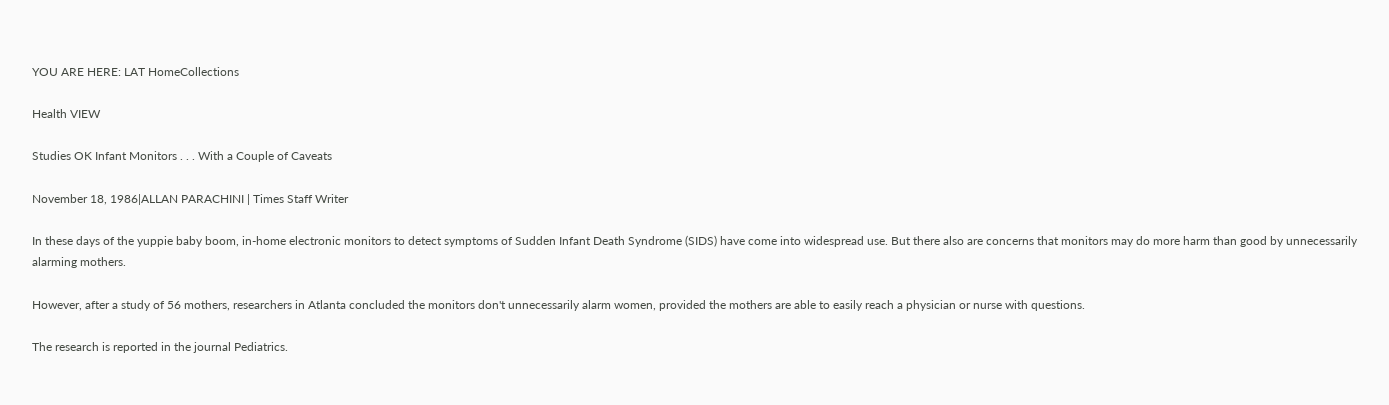YOU ARE HERE: LAT HomeCollections

Health VIEW

Studies OK Infant Monitors . . . With a Couple of Caveats

November 18, 1986|ALLAN PARACHINI | Times Staff Writer

In these days of the yuppie baby boom, in-home electronic monitors to detect symptoms of Sudden Infant Death Syndrome (SIDS) have come into widespread use. But there also are concerns that monitors may do more harm than good by unnecessarily alarming mothers.

However, after a study of 56 mothers, researchers in Atlanta concluded the monitors don't unnecessarily alarm women, provided the mothers are able to easily reach a physician or nurse with questions.

The research is reported in the journal Pediatrics.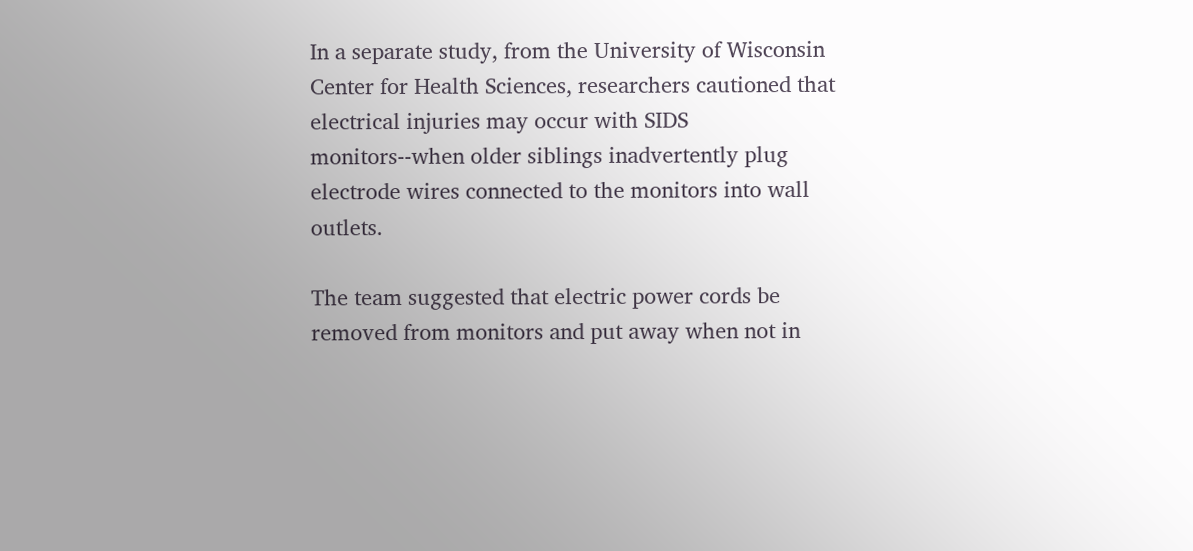In a separate study, from the University of Wisconsin Center for Health Sciences, researchers cautioned that electrical injuries may occur with SIDS monitors--when older siblings inadvertently plug electrode wires connected to the monitors into wall outlets.

The team suggested that electric power cords be removed from monitors and put away when not in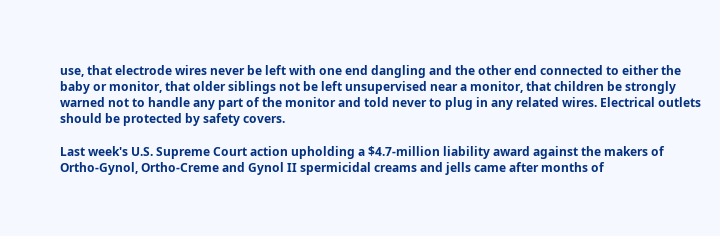use, that electrode wires never be left with one end dangling and the other end connected to either the baby or monitor, that older siblings not be left unsupervised near a monitor, that children be strongly warned not to handle any part of the monitor and told never to plug in any related wires. Electrical outlets should be protected by safety covers.

Last week's U.S. Supreme Court action upholding a $4.7-million liability award against the makers of Ortho-Gynol, Ortho-Creme and Gynol II spermicidal creams and jells came after months of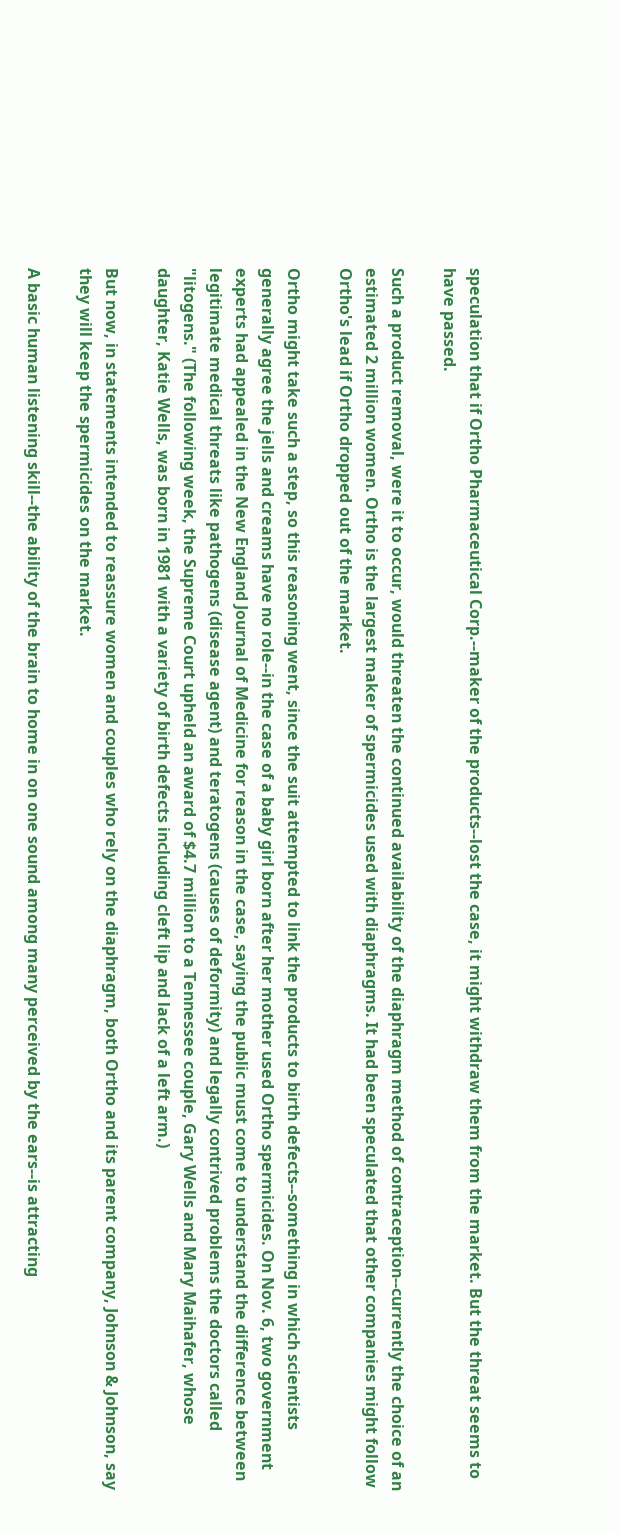speculation that if Ortho Pharmaceutical Corp.--maker of the products--lost the case, it might withdraw them from the market. But the threat seems to have passed.

Such a product removal, were it to occur, would threaten the continued availability of the diaphragm method of contraception--currently the choice of an estimated 2 million women. Ortho is the largest maker of spermicides used with diaphragms. It had been speculated that other companies might follow Ortho's lead if Ortho dropped out of the market.

Ortho might take such a step, so this reasoning went, since the suit attempted to link the products to birth defects--something in which scientists generally agree the jells and creams have no role--in the case of a baby girl born after her mother used Ortho spermicides. On Nov. 6, two government experts had appealed in the New England Journal of Medicine for reason in the case, saying the public must come to understand the difference between legitimate medical threats like pathogens (disease agent) and teratogens (causes of deformity) and legally contrived problems the doctors called "litogens." (The following week, the Supreme Court upheld an award of $4.7 million to a Tennessee couple, Gary Wells and Mary Maihafer, whose daughter, Katie Wells, was born in 1981 with a variety of birth defects including cleft lip and lack of a left arm.)

But now, in statements intended to reassure women and couples who rely on the diaphragm, both Ortho and its parent company, Johnson & Johnson, say they will keep the spermicides on the market.

A basic human listening skill--the ability of the brain to home in on one sound among many perceived by the ears--is attracting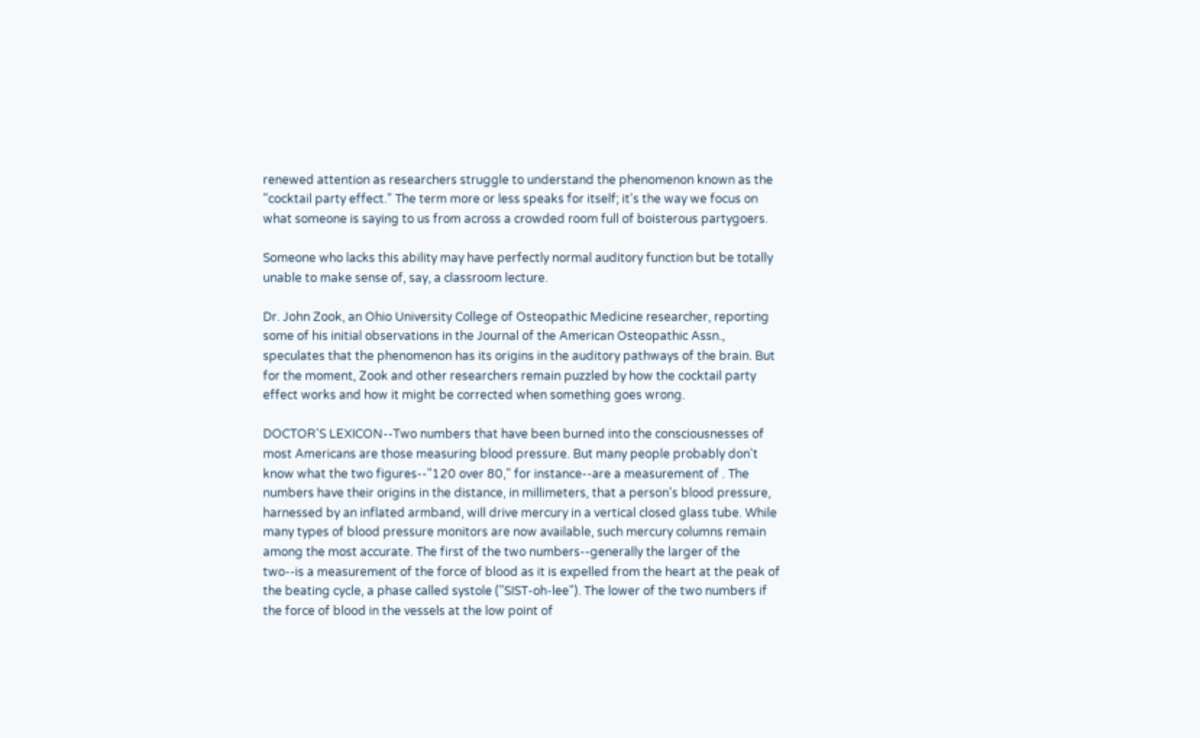renewed attention as researchers struggle to understand the phenomenon known as the "cocktail party effect." The term more or less speaks for itself; it's the way we focus on what someone is saying to us from across a crowded room full of boisterous partygoers.

Someone who lacks this ability may have perfectly normal auditory function but be totally unable to make sense of, say, a classroom lecture.

Dr. John Zook, an Ohio University College of Osteopathic Medicine researcher, reporting some of his initial observations in the Journal of the American Osteopathic Assn., speculates that the phenomenon has its origins in the auditory pathways of the brain. But for the moment, Zook and other researchers remain puzzled by how the cocktail party effect works and how it might be corrected when something goes wrong.

DOCTOR'S LEXICON--Two numbers that have been burned into the consciousnesses of most Americans are those measuring blood pressure. But many people probably don't know what the two figures--"120 over 80," for instance--are a measurement of . The numbers have their origins in the distance, in millimeters, that a person's blood pressure, harnessed by an inflated armband, will drive mercury in a vertical closed glass tube. While many types of blood pressure monitors are now available, such mercury columns remain among the most accurate. The first of the two numbers--generally the larger of the two--is a measurement of the force of blood as it is expelled from the heart at the peak of the beating cycle, a phase called systole ("SIST-oh-lee"). The lower of the two numbers if the force of blood in the vessels at the low point of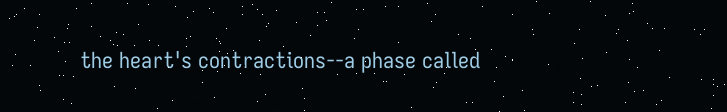the heart's contractions--a phase called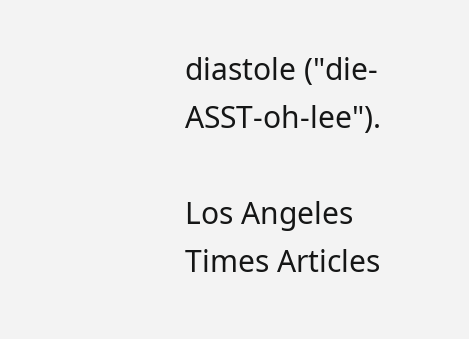diastole ("die-ASST-oh-lee").

Los Angeles Times Articles